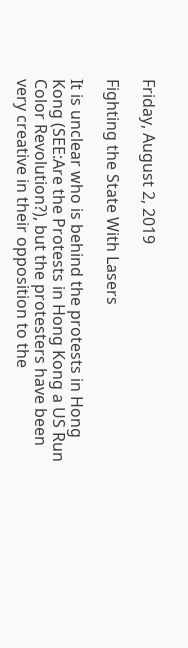Friday, August 2, 2019

Fighting the State With Lasers

It is unclear who is behind the protests in Hong Kong (SEE:Are the Protests in Hong Kong a US Run Color Revolution?), but the protesters have been very creative in their opposition to the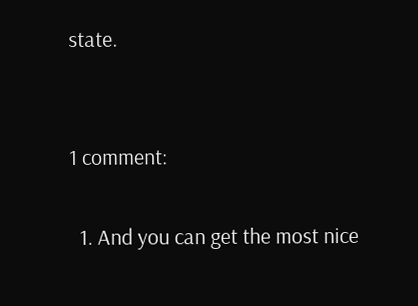state.


1 comment:

  1. And you can get the most nice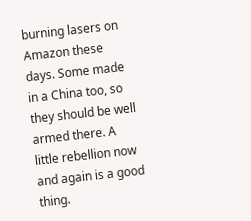burning lasers on Amazon these days. Some made in a China too, so they should be well armed there. A little rebellion now and again is a good thing.